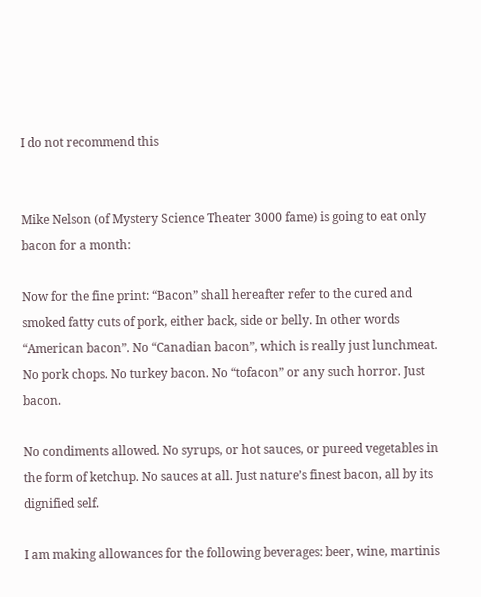I do not recommend this


Mike Nelson (of Mystery Science Theater 3000 fame) is going to eat only bacon for a month:

Now for the fine print: “Bacon” shall hereafter refer to the cured and smoked fatty cuts of pork, either back, side or belly. In other words “American bacon”. No “Canadian bacon”, which is really just lunchmeat. No pork chops. No turkey bacon. No “tofacon” or any such horror. Just bacon.

No condiments allowed. No syrups, or hot sauces, or pureed vegetables in the form of ketchup. No sauces at all. Just nature’s finest bacon, all by its dignified self.

I am making allowances for the following beverages: beer, wine, martinis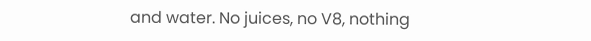and water. No juices, no V8, nothing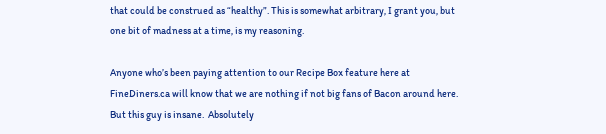that could be construed as “healthy”. This is somewhat arbitrary, I grant you, but one bit of madness at a time, is my reasoning.

Anyone who’s been paying attention to our Recipe Box feature here at FineDiners.ca will know that we are nothing if not big fans of Bacon around here.  But this guy is insane.  Absolutely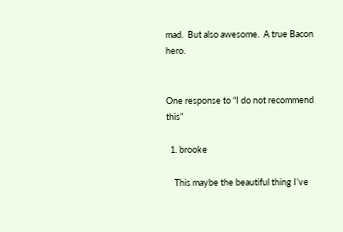mad.  But also awesome.  A true Bacon hero.


One response to “I do not recommend this”

  1. brooke

    This maybe the beautiful thing I’ve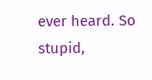ever heard. So stupid,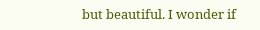but beautiful. I wonder if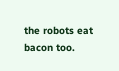the robots eat bacon too.